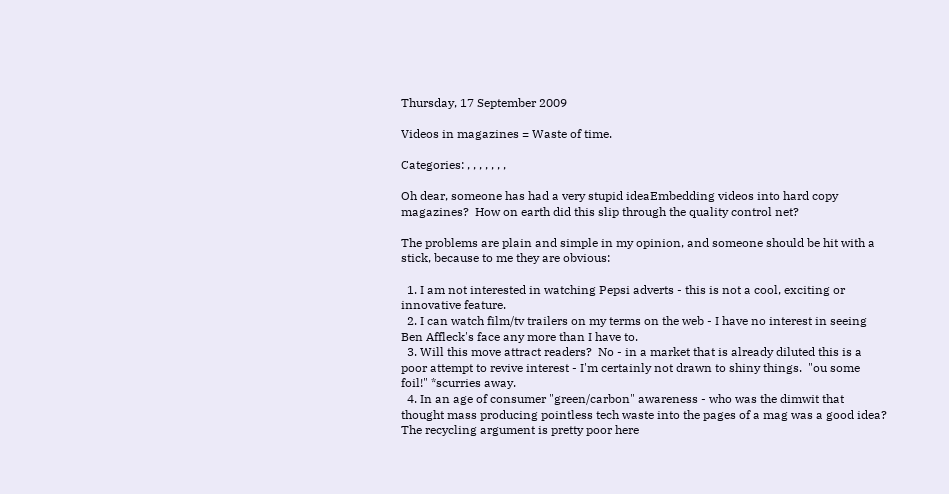Thursday, 17 September 2009

Videos in magazines = Waste of time.

Categories: , , , , , , ,

Oh dear, someone has had a very stupid ideaEmbedding videos into hard copy magazines?  How on earth did this slip through the quality control net?

The problems are plain and simple in my opinion, and someone should be hit with a stick, because to me they are obvious:

  1. I am not interested in watching Pepsi adverts - this is not a cool, exciting or innovative feature.
  2. I can watch film/tv trailers on my terms on the web - I have no interest in seeing Ben Affleck's face any more than I have to.
  3. Will this move attract readers?  No - in a market that is already diluted this is a poor attempt to revive interest - I'm certainly not drawn to shiny things.  "ou some foil!" *scurries away.
  4. In an age of consumer "green/carbon" awareness - who was the dimwit that thought mass producing pointless tech waste into the pages of a mag was a good idea?  The recycling argument is pretty poor here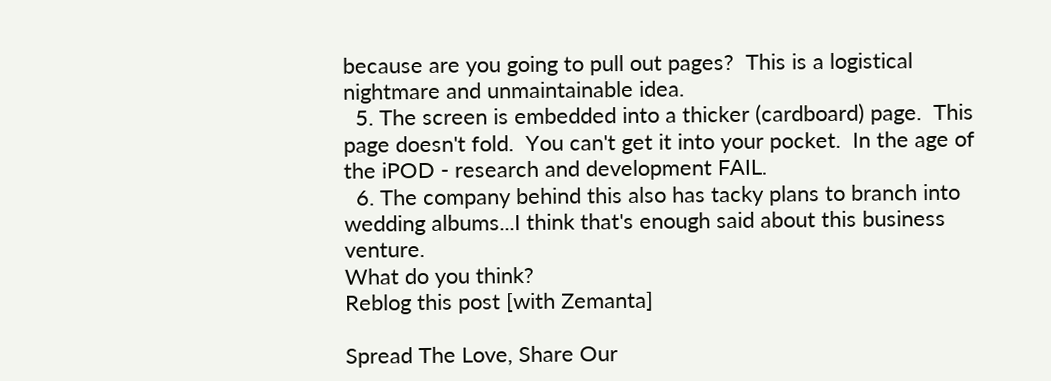because are you going to pull out pages?  This is a logistical nightmare and unmaintainable idea.
  5. The screen is embedded into a thicker (cardboard) page.  This page doesn't fold.  You can't get it into your pocket.  In the age of the iPOD - research and development FAIL.
  6. The company behind this also has tacky plans to branch into wedding albums...I think that's enough said about this business venture.
What do you think?
Reblog this post [with Zemanta]

Spread The Love, Share Our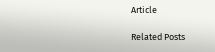Article

Related Posts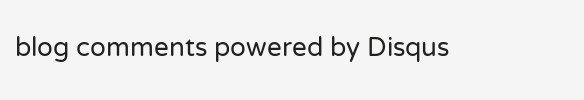blog comments powered by Disqus